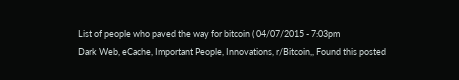List of people who paved the way for bitcoin ( 04/07/2015 - 7:03pm
Dark Web, eCache, Important People, Innovations, r/Bitcoin,, Found this posted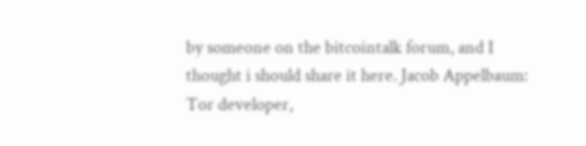by someone on the bitcointalk forum, and I thought i should share it here. Jacob Appelbaum: Tor developer,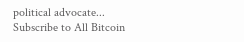political advocate...
Subscribe to All Bitcoin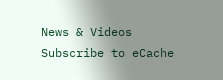News & Videos Subscribe to eCache